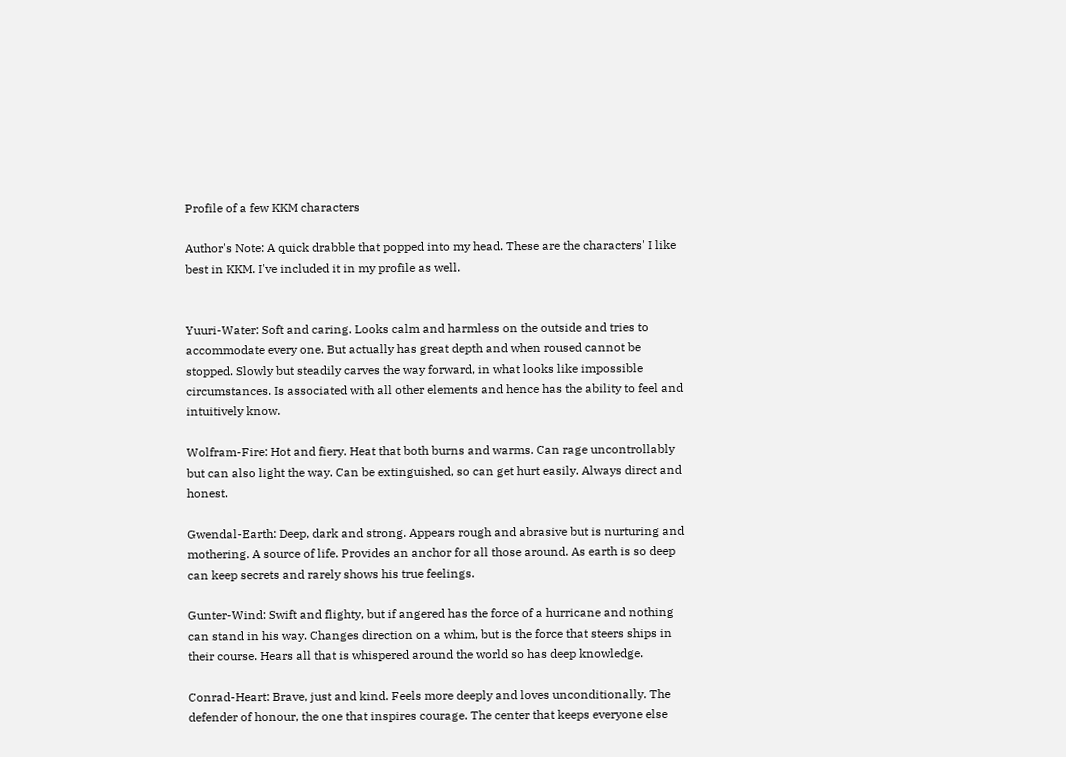Profile of a few KKM characters

Author's Note: A quick drabble that popped into my head. These are the characters' I like best in KKM. I've included it in my profile as well.


Yuuri-Water: Soft and caring. Looks calm and harmless on the outside and tries to accommodate every one. But actually has great depth and when roused cannot be stopped. Slowly but steadily carves the way forward, in what looks like impossible circumstances. Is associated with all other elements and hence has the ability to feel and intuitively know.

Wolfram-Fire: Hot and fiery. Heat that both burns and warms. Can rage uncontrollably but can also light the way. Can be extinguished, so can get hurt easily. Always direct and honest.

Gwendal-Earth: Deep, dark and strong. Appears rough and abrasive but is nurturing and mothering. A source of life. Provides an anchor for all those around. As earth is so deep can keep secrets and rarely shows his true feelings.

Gunter-Wind: Swift and flighty, but if angered has the force of a hurricane and nothing can stand in his way. Changes direction on a whim, but is the force that steers ships in their course. Hears all that is whispered around the world so has deep knowledge.

Conrad-Heart: Brave, just and kind. Feels more deeply and loves unconditionally. The defender of honour, the one that inspires courage. The center that keeps everyone else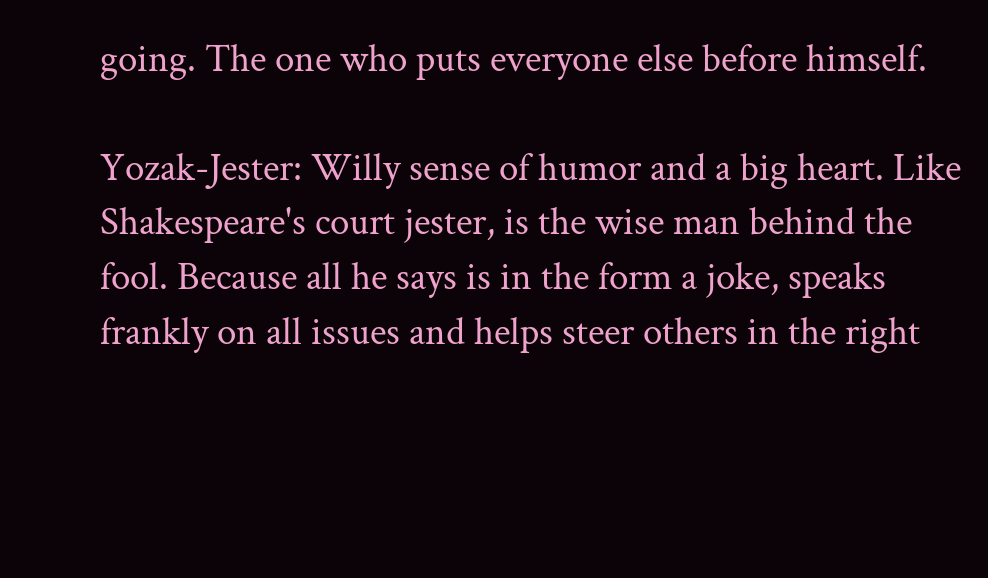going. The one who puts everyone else before himself.

Yozak-Jester: Willy sense of humor and a big heart. Like Shakespeare's court jester, is the wise man behind the fool. Because all he says is in the form a joke, speaks frankly on all issues and helps steer others in the right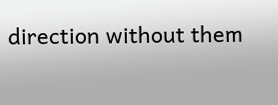direction without them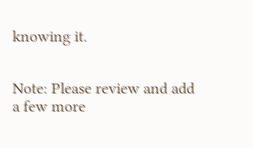knowing it.


Note: Please review and add a few more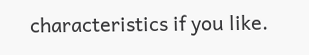characteristics if you like.